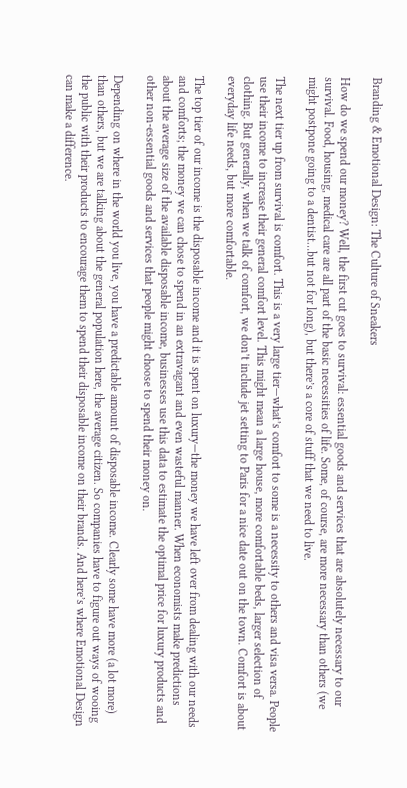Branding & Emotional Design: The Culture of Sneakers

How do we spend our money? Well, the first cut goes to survival: essential goods and services that are absolutely necessary to our survival. Food, housing, medical care are all part of the basic necessities of life. Some, of course, are more necessary than others (we might postpone going to a dentist…but not for long), but there’s a core of stuff that we need to live.

The next tier up from survival is comfort. This is a very large tier—what’s comfort to some is a necessity to others and visa versa. People use their income to increase their general comfort level. This might mean a large house, more comfortable beds, larger selection of clothing. But generally, when we talk of comfort, we don’t include jet setting to Paris for a nice date out on the town. Comfort is about everyday life needs, but more comfortable.

The top tier of our income is the disposable income and it is spent on luxury—the money we have left over from dealing with our needs and comforts; the money we can chose to spend in an extravagant and even wasteful manner. When economists make predictions about the average size of the available disposable income, businesses use this data to estimate the optimal price for luxury products and other non-essential goods and services that people might choose to spend their money on.

Depending on where in the world you live, you have a predictable amount of disposable income. Clearly some have more (a lot more) than others, but we are talking about the general population here, the average citizen. So companies have to figure out ways of wooing the public with their products to encourage them to spend their disposable income on their brands. And here’s where Emotional Design can make a difference.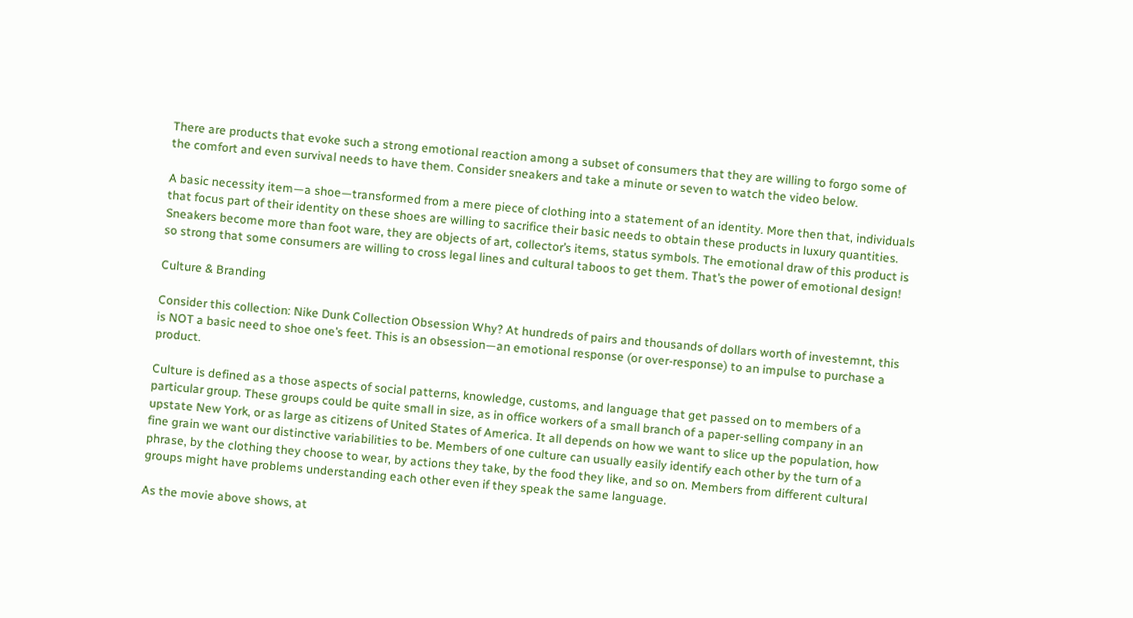There are products that evoke such a strong emotional reaction among a subset of consumers that they are willing to forgo some of the comfort and even survival needs to have them. Consider sneakers and take a minute or seven to watch the video below.

A basic necessity item—a shoe—transformed from a mere piece of clothing into a statement of an identity. More then that, individuals that focus part of their identity on these shoes are willing to sacrifice their basic needs to obtain these products in luxury quantities. Sneakers become more than foot ware, they are objects of art, collector’s items, status symbols. The emotional draw of this product is so strong that some consumers are willing to cross legal lines and cultural taboos to get them. That’s the power of emotional design!

Culture & Branding

Consider this collection: Nike Dunk Collection Obsession Why? At hundreds of pairs and thousands of dollars worth of investemnt, this is NOT a basic need to shoe one’s feet. This is an obsession—an emotional response (or over-response) to an impulse to purchase a product.

Culture is defined as a those aspects of social patterns, knowledge, customs, and language that get passed on to members of a particular group. These groups could be quite small in size, as in office workers of a small branch of a paper-selling company in an upstate New York, or as large as citizens of United States of America. It all depends on how we want to slice up the population, how fine grain we want our distinctive variabilities to be. Members of one culture can usually easily identify each other by the turn of a phrase, by the clothing they choose to wear, by actions they take, by the food they like, and so on. Members from different cultural groups might have problems understanding each other even if they speak the same language.

As the movie above shows, at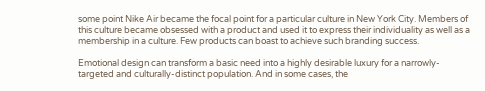some point Nike Air became the focal point for a particular culture in New York City. Members of this culture became obsessed with a product and used it to express their individuality as well as a membership in a culture. Few products can boast to achieve such branding success.

Emotional design can transform a basic need into a highly desirable luxury for a narrowly-targeted and culturally-distinct population. And in some cases, the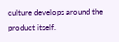culture develops around the product itself.